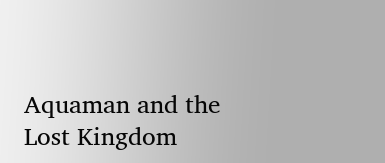Aquaman and the Lost Kingdom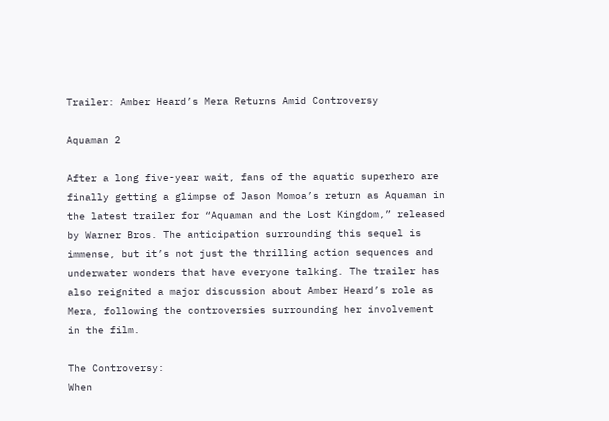Trailer: Amber Heard’s Mera Returns Amid Controversy

Aquaman 2

After a long five-year wait, fans of the aquatic superhero are finally getting a glimpse of Jason Momoa’s return as Aquaman in the latest trailer for “Aquaman and the Lost Kingdom,” released by Warner Bros. The anticipation surrounding this sequel is immense, but it’s not just the thrilling action sequences and underwater wonders that have everyone talking. The trailer has also reignited a major discussion about Amber Heard’s role as Mera, following the controversies surrounding her involvement in the film.

The Controversy:
When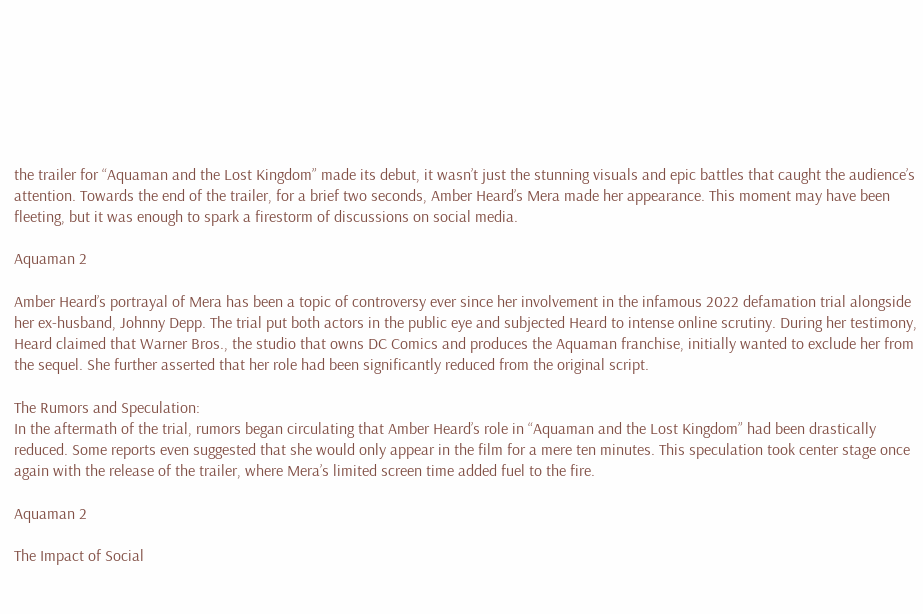the trailer for “Aquaman and the Lost Kingdom” made its debut, it wasn’t just the stunning visuals and epic battles that caught the audience’s attention. Towards the end of the trailer, for a brief two seconds, Amber Heard’s Mera made her appearance. This moment may have been fleeting, but it was enough to spark a firestorm of discussions on social media.

Aquaman 2

Amber Heard’s portrayal of Mera has been a topic of controversy ever since her involvement in the infamous 2022 defamation trial alongside her ex-husband, Johnny Depp. The trial put both actors in the public eye and subjected Heard to intense online scrutiny. During her testimony, Heard claimed that Warner Bros., the studio that owns DC Comics and produces the Aquaman franchise, initially wanted to exclude her from the sequel. She further asserted that her role had been significantly reduced from the original script.

The Rumors and Speculation:
In the aftermath of the trial, rumors began circulating that Amber Heard’s role in “Aquaman and the Lost Kingdom” had been drastically reduced. Some reports even suggested that she would only appear in the film for a mere ten minutes. This speculation took center stage once again with the release of the trailer, where Mera’s limited screen time added fuel to the fire.

Aquaman 2

The Impact of Social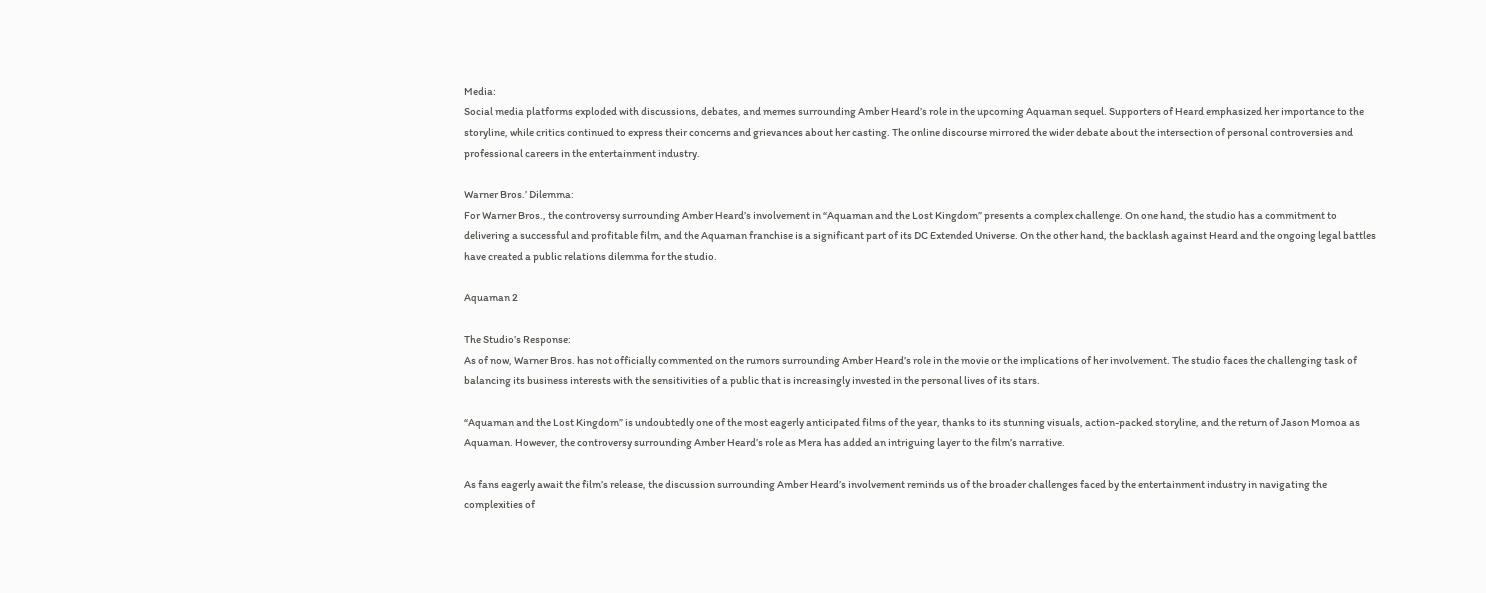Media:
Social media platforms exploded with discussions, debates, and memes surrounding Amber Heard’s role in the upcoming Aquaman sequel. Supporters of Heard emphasized her importance to the storyline, while critics continued to express their concerns and grievances about her casting. The online discourse mirrored the wider debate about the intersection of personal controversies and professional careers in the entertainment industry.

Warner Bros.’ Dilemma:
For Warner Bros., the controversy surrounding Amber Heard’s involvement in “Aquaman and the Lost Kingdom” presents a complex challenge. On one hand, the studio has a commitment to delivering a successful and profitable film, and the Aquaman franchise is a significant part of its DC Extended Universe. On the other hand, the backlash against Heard and the ongoing legal battles have created a public relations dilemma for the studio.

Aquaman 2

The Studio’s Response:
As of now, Warner Bros. has not officially commented on the rumors surrounding Amber Heard’s role in the movie or the implications of her involvement. The studio faces the challenging task of balancing its business interests with the sensitivities of a public that is increasingly invested in the personal lives of its stars.

“Aquaman and the Lost Kingdom” is undoubtedly one of the most eagerly anticipated films of the year, thanks to its stunning visuals, action-packed storyline, and the return of Jason Momoa as Aquaman. However, the controversy surrounding Amber Heard’s role as Mera has added an intriguing layer to the film’s narrative.

As fans eagerly await the film’s release, the discussion surrounding Amber Heard’s involvement reminds us of the broader challenges faced by the entertainment industry in navigating the complexities of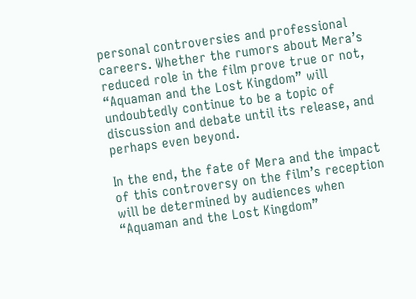personal controversies and professional careers. Whether the rumors about Mera’s reduced role in the film prove true or not, “Aquaman and the Lost Kingdom” will undoubtedly continue to be a topic of discussion and debate until its release, and perhaps even beyond.

In the end, the fate of Mera and the impact of this controversy on the film’s reception will be determined by audiences when “Aquaman and the Lost Kingdom”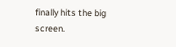finally hits the big screen.